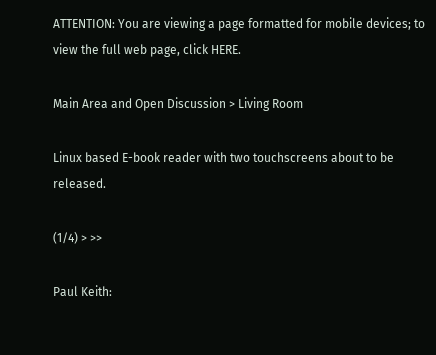ATTENTION: You are viewing a page formatted for mobile devices; to view the full web page, click HERE.

Main Area and Open Discussion > Living Room

Linux based E-book reader with two touchscreens about to be released.

(1/4) > >>

Paul Keith: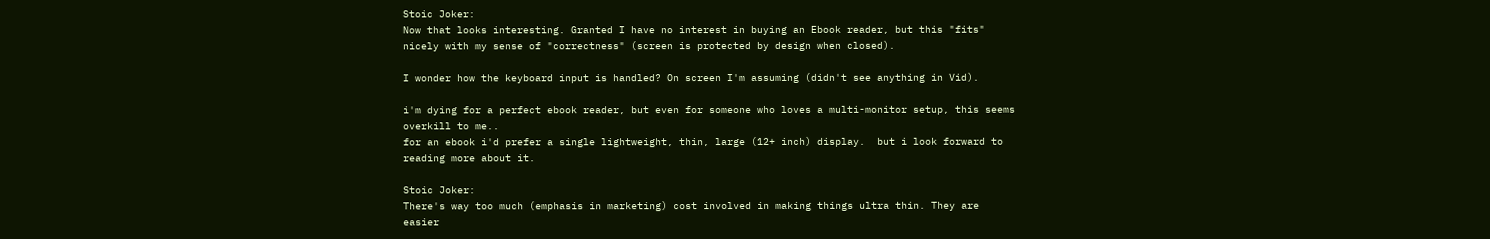Stoic Joker:
Now that looks interesting. Granted I have no interest in buying an Ebook reader, but this "fits" nicely with my sense of "correctness" (screen is protected by design when closed).

I wonder how the keyboard input is handled? On screen I'm assuming (didn't see anything in Vid).

i'm dying for a perfect ebook reader, but even for someone who loves a multi-monitor setup, this seems overkill to me..
for an ebook i'd prefer a single lightweight, thin, large (12+ inch) display.  but i look forward to reading more about it.

Stoic Joker:
There's way too much (emphasis in marketing) cost involved in making things ultra thin. They are easier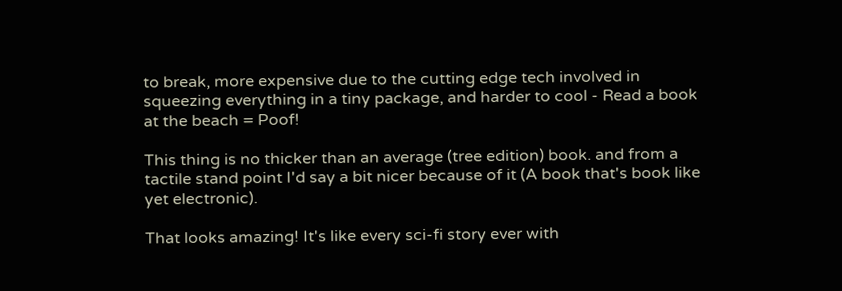to break, more expensive due to the cutting edge tech involved in squeezing everything in a tiny package, and harder to cool - Read a book at the beach = Poof!

This thing is no thicker than an average (tree edition) book. and from a tactile stand point I'd say a bit nicer because of it (A book that's book like yet electronic).

That looks amazing! It's like every sci-fi story ever with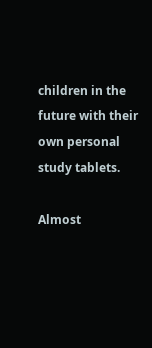children in the future with their own personal study tablets.

Almost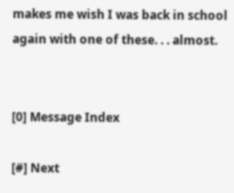makes me wish I was back in school again with one of these. . . almost.


[0] Message Index

[#] Next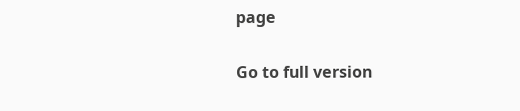page

Go to full version